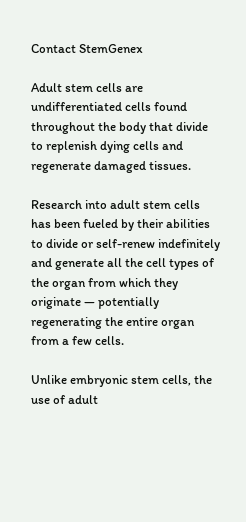Contact StemGenex

Adult stem cells are undifferentiated cells found throughout the body that divide to replenish dying cells and regenerate damaged tissues.

Research into adult stem cells has been fueled by their abilities to divide or self-renew indefinitely and generate all the cell types of the organ from which they originate — potentially regenerating the entire organ from a few cells.

Unlike embryonic stem cells, the use of adult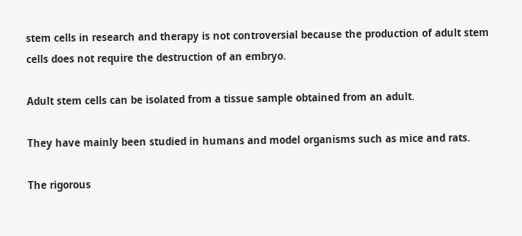stem cells in research and therapy is not controversial because the production of adult stem cells does not require the destruction of an embryo.

Adult stem cells can be isolated from a tissue sample obtained from an adult.

They have mainly been studied in humans and model organisms such as mice and rats.

The rigorous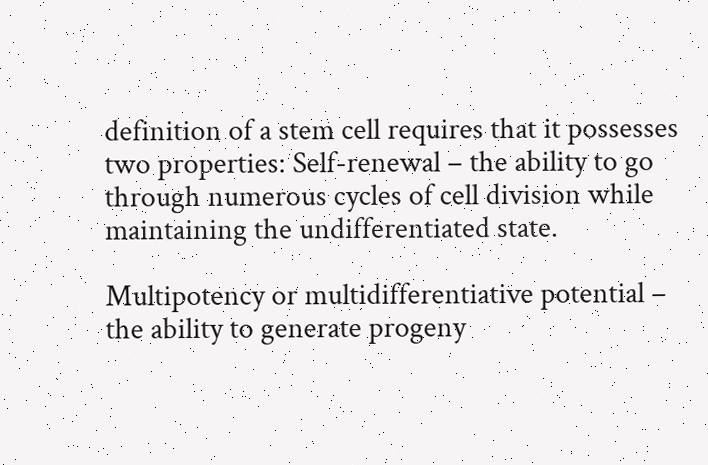definition of a stem cell requires that it possesses two properties: Self-renewal – the ability to go through numerous cycles of cell division while maintaining the undifferentiated state.

Multipotency or multidifferentiative potential – the ability to generate progeny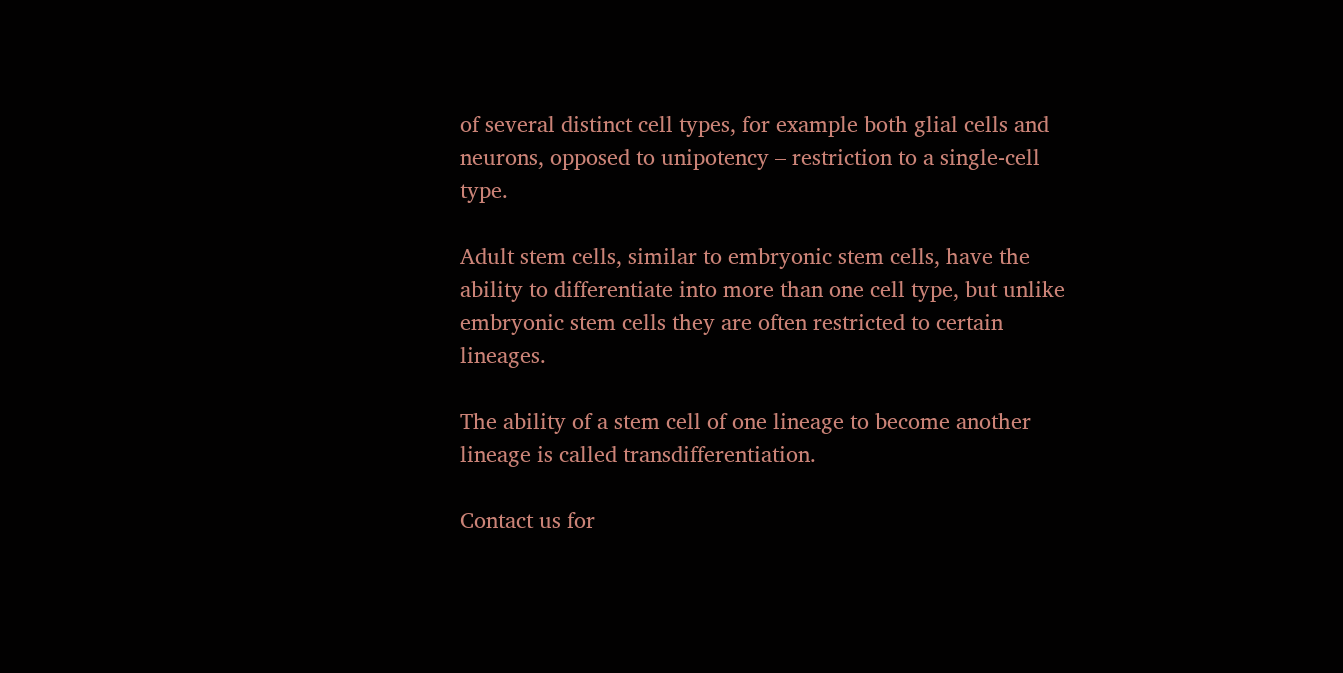of several distinct cell types, for example both glial cells and neurons, opposed to unipotency – restriction to a single-cell type.

Adult stem cells, similar to embryonic stem cells, have the ability to differentiate into more than one cell type, but unlike embryonic stem cells they are often restricted to certain lineages.

The ability of a stem cell of one lineage to become another lineage is called transdifferentiation.

Contact us for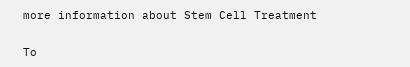more information about Stem Cell Treatment

To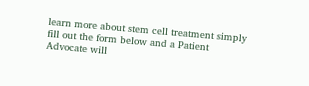learn more about stem cell treatment simply fill out the form below and a Patient Advocate will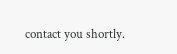contact you shortly.